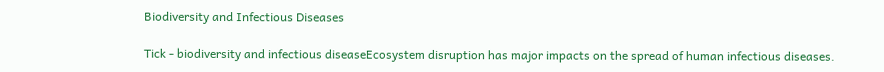Biodiversity and Infectious Diseases

Tick - biodiversity and infectious diseaseEcosystem disruption has major impacts on the spread of human infectious diseases.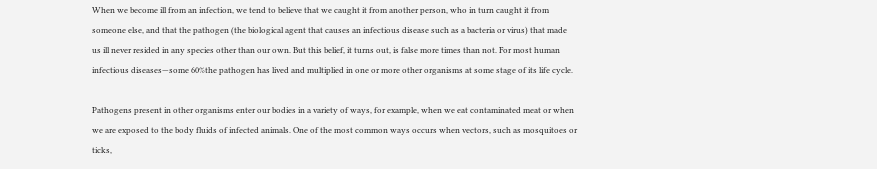When we become ill from an infection, we tend to believe that we caught it from another person, who in turn caught it from someone else, and that the pathogen (the biological agent that causes an infectious disease such as a bacteria or virus) that made us ill never resided in any species other than our own. But this belief, it turns out, is false more times than not. For most human infectious diseases—some 60%the pathogen has lived and multiplied in one or more other organisms at some stage of its life cycle.

Pathogens present in other organisms enter our bodies in a variety of ways, for example, when we eat contaminated meat or when we are exposed to the body fluids of infected animals. One of the most common ways occurs when vectors, such as mosquitoes or ticks,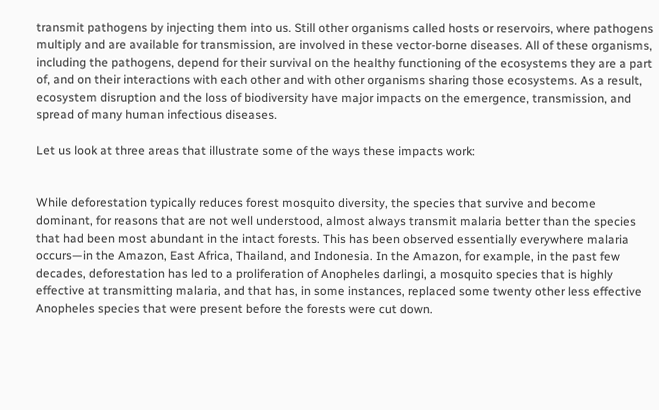transmit pathogens by injecting them into us. Still other organisms called hosts or reservoirs, where pathogens multiply and are available for transmission, are involved in these vector-borne diseases. All of these organisms, including the pathogens, depend for their survival on the healthy functioning of the ecosystems they are a part of, and on their interactions with each other and with other organisms sharing those ecosystems. As a result, ecosystem disruption and the loss of biodiversity have major impacts on the emergence, transmission, and spread of many human infectious diseases.

Let us look at three areas that illustrate some of the ways these impacts work:


While deforestation typically reduces forest mosquito diversity, the species that survive and become dominant, for reasons that are not well understood, almost always transmit malaria better than the species that had been most abundant in the intact forests. This has been observed essentially everywhere malaria occurs—in the Amazon, East Africa, Thailand, and Indonesia. In the Amazon, for example, in the past few decades, deforestation has led to a proliferation of Anopheles darlingi, a mosquito species that is highly effective at transmitting malaria, and that has, in some instances, replaced some twenty other less effective Anopheles species that were present before the forests were cut down.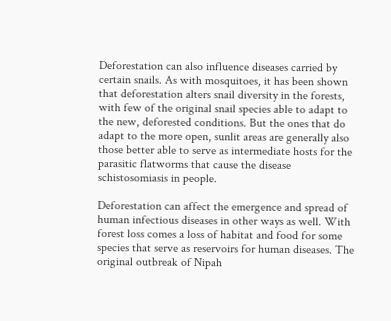Deforestation can also influence diseases carried by certain snails. As with mosquitoes, it has been shown that deforestation alters snail diversity in the forests, with few of the original snail species able to adapt to the new, deforested conditions. But the ones that do adapt to the more open, sunlit areas are generally also those better able to serve as intermediate hosts for the parasitic flatworms that cause the disease schistosomiasis in people.

Deforestation can affect the emergence and spread of human infectious diseases in other ways as well. With forest loss comes a loss of habitat and food for some species that serve as reservoirs for human diseases. The original outbreak of Nipah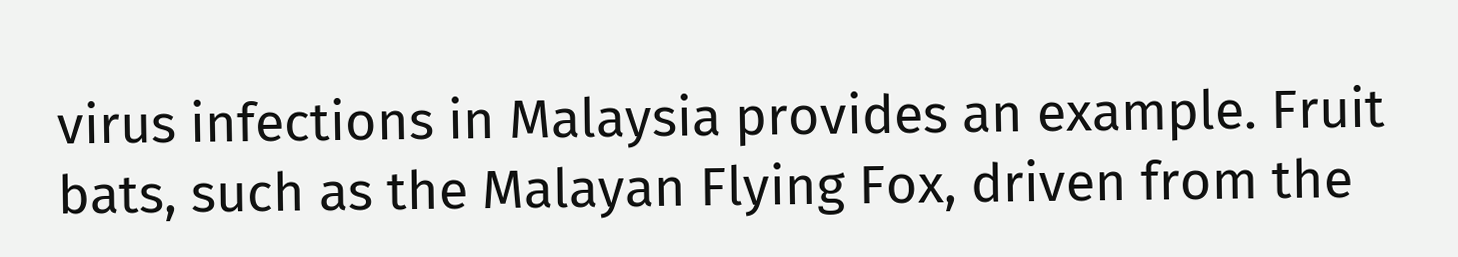virus infections in Malaysia provides an example. Fruit bats, such as the Malayan Flying Fox, driven from the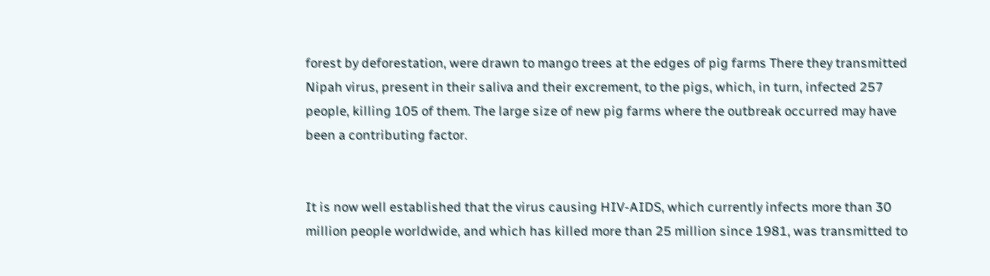forest by deforestation, were drawn to mango trees at the edges of pig farms There they transmitted Nipah virus, present in their saliva and their excrement, to the pigs, which, in turn, infected 257 people, killing 105 of them. The large size of new pig farms where the outbreak occurred may have been a contributing factor.


It is now well established that the virus causing HIV-AIDS, which currently infects more than 30 million people worldwide, and which has killed more than 25 million since 1981, was transmitted to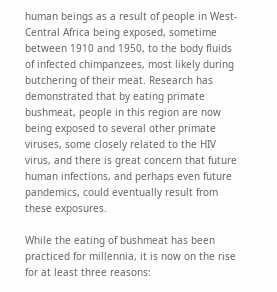human beings as a result of people in West-Central Africa being exposed, sometime between 1910 and 1950, to the body fluids of infected chimpanzees, most likely during butchering of their meat. Research has demonstrated that by eating primate bushmeat, people in this region are now being exposed to several other primate viruses, some closely related to the HIV virus, and there is great concern that future human infections, and perhaps even future pandemics, could eventually result from these exposures.

While the eating of bushmeat has been practiced for millennia, it is now on the rise for at least three reasons: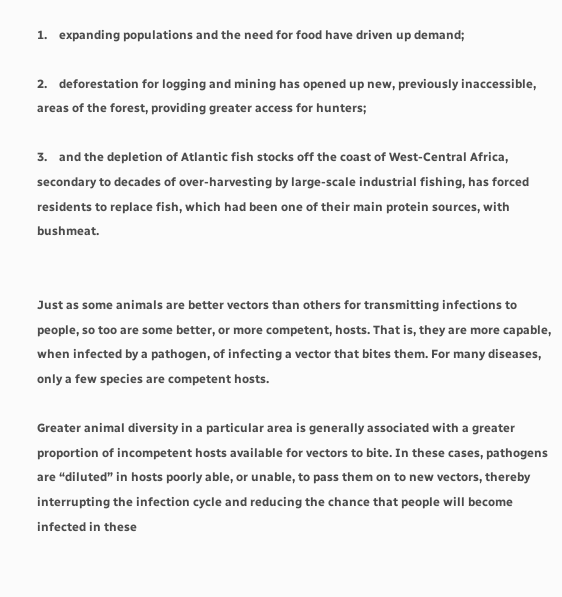1.    expanding populations and the need for food have driven up demand;

2.    deforestation for logging and mining has opened up new, previously inaccessible, areas of the forest, providing greater access for hunters;

3.    and the depletion of Atlantic fish stocks off the coast of West-Central Africa, secondary to decades of over-harvesting by large-scale industrial fishing, has forced residents to replace fish, which had been one of their main protein sources, with bushmeat.


Just as some animals are better vectors than others for transmitting infections to people, so too are some better, or more competent, hosts. That is, they are more capable, when infected by a pathogen, of infecting a vector that bites them. For many diseases, only a few species are competent hosts.

Greater animal diversity in a particular area is generally associated with a greater proportion of incompetent hosts available for vectors to bite. In these cases, pathogens are “diluted” in hosts poorly able, or unable, to pass them on to new vectors, thereby interrupting the infection cycle and reducing the chance that people will become infected in these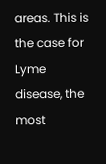areas. This is the case for Lyme disease, the most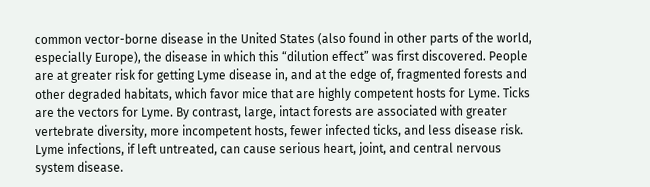common vector-borne disease in the United States (also found in other parts of the world, especially Europe), the disease in which this “dilution effect” was first discovered. People are at greater risk for getting Lyme disease in, and at the edge of, fragmented forests and other degraded habitats, which favor mice that are highly competent hosts for Lyme. Ticks are the vectors for Lyme. By contrast, large, intact forests are associated with greater vertebrate diversity, more incompetent hosts, fewer infected ticks, and less disease risk. Lyme infections, if left untreated, can cause serious heart, joint, and central nervous system disease.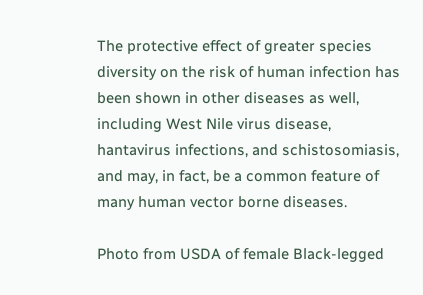The protective effect of greater species diversity on the risk of human infection has been shown in other diseases as well, including West Nile virus disease, hantavirus infections, and schistosomiasis, and may, in fact, be a common feature of many human vector borne diseases.

Photo from USDA of female Black-legged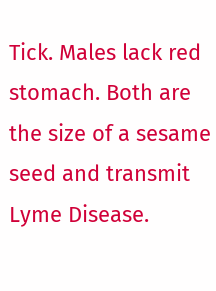Tick. Males lack red stomach. Both are the size of a sesame seed and transmit Lyme Disease.